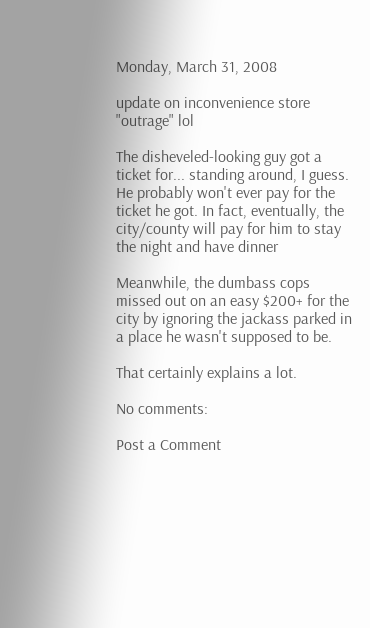Monday, March 31, 2008

update on inconvenience store "outrage" lol

The disheveled-looking guy got a ticket for... standing around, I guess. He probably won't ever pay for the ticket he got. In fact, eventually, the city/county will pay for him to stay the night and have dinner

Meanwhile, the dumbass cops missed out on an easy $200+ for the city by ignoring the jackass parked in a place he wasn't supposed to be.

That certainly explains a lot.

No comments:

Post a Comment